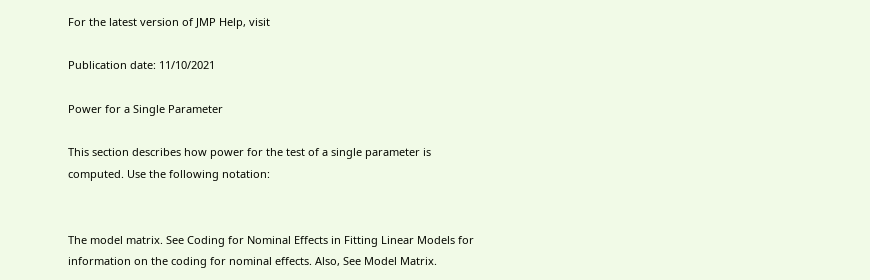For the latest version of JMP Help, visit

Publication date: 11/10/2021

Power for a Single Parameter

This section describes how power for the test of a single parameter is computed. Use the following notation:


The model matrix. See Coding for Nominal Effects in Fitting Linear Models for information on the coding for nominal effects. Also, See Model Matrix.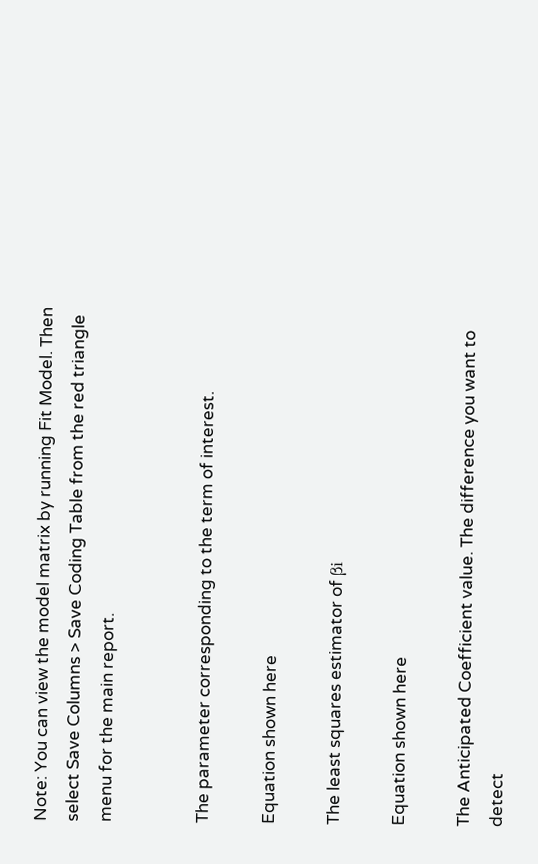Note: You can view the model matrix by running Fit Model. Then select Save Columns > Save Coding Table from the red triangle menu for the main report.


The parameter corresponding to the term of interest.

Equation shown here

The least squares estimator of βi

Equation shown here

The Anticipated Coefficient value. The difference you want to detect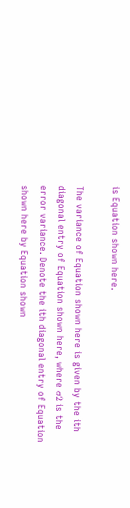is Equation shown here.

The variance of Equation shown here is given by the ith diagonal entry of Equation shown here, where σ2 is the error variance. Denote the ith diagonal entry of Equation shown here by Equation shown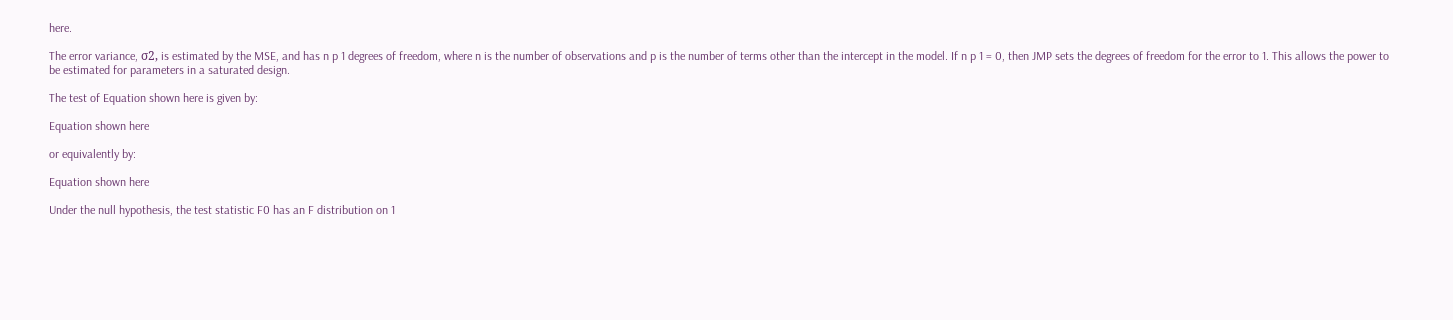here.

The error variance, σ2, is estimated by the MSE, and has n p 1 degrees of freedom, where n is the number of observations and p is the number of terms other than the intercept in the model. If n p 1 = 0, then JMP sets the degrees of freedom for the error to 1. This allows the power to be estimated for parameters in a saturated design.

The test of Equation shown here is given by:

Equation shown here

or equivalently by:

Equation shown here

Under the null hypothesis, the test statistic F0 has an F distribution on 1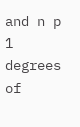and n p 1 degrees of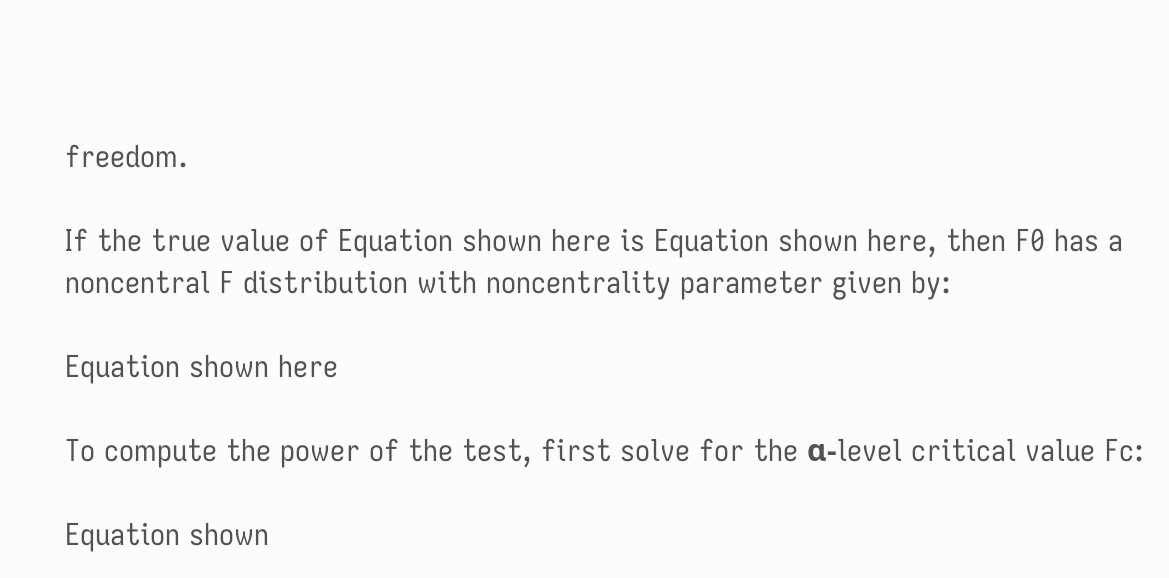freedom.

If the true value of Equation shown here is Equation shown here, then F0 has a noncentral F distribution with noncentrality parameter given by:

Equation shown here

To compute the power of the test, first solve for the α-level critical value Fc:

Equation shown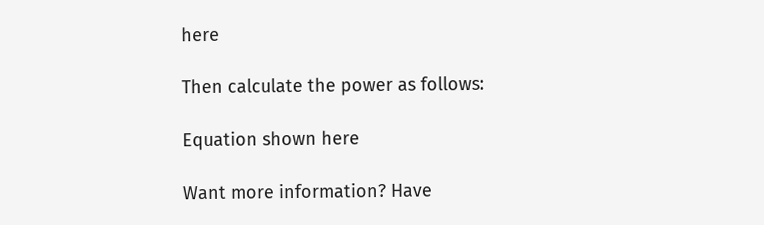here

Then calculate the power as follows:

Equation shown here

Want more information? Have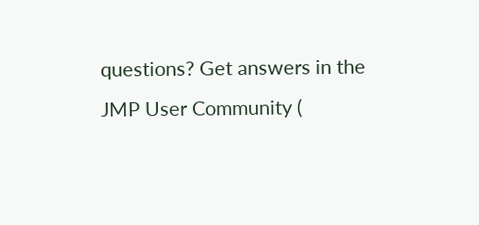questions? Get answers in the JMP User Community (